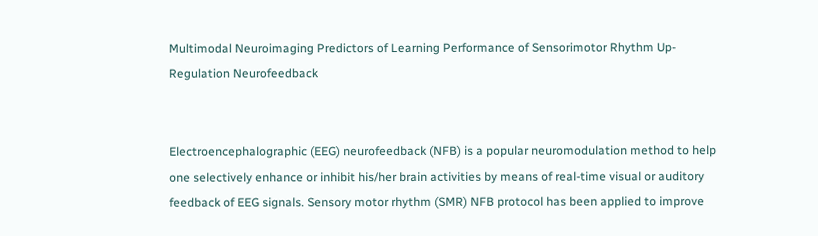Multimodal Neuroimaging Predictors of Learning Performance of Sensorimotor Rhythm Up-Regulation Neurofeedback


Electroencephalographic (EEG) neurofeedback (NFB) is a popular neuromodulation method to help one selectively enhance or inhibit his/her brain activities by means of real-time visual or auditory feedback of EEG signals. Sensory motor rhythm (SMR) NFB protocol has been applied to improve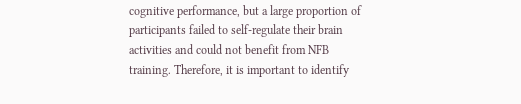cognitive performance, but a large proportion of participants failed to self-regulate their brain activities and could not benefit from NFB training. Therefore, it is important to identify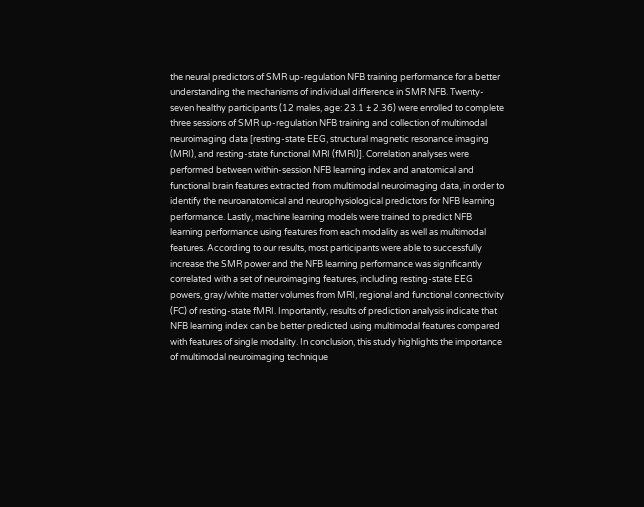the neural predictors of SMR up-regulation NFB training performance for a better understanding the mechanisms of individual difference in SMR NFB. Twenty-seven healthy participants (12 males, age: 23.1 ± 2.36) were enrolled to complete three sessions of SMR up-regulation NFB training and collection of multimodal neuroimaging data [resting-state EEG, structural magnetic resonance imaging (MRI), and resting-state functional MRI (fMRI)]. Correlation analyses were performed between within-session NFB learning index and anatomical and functional brain features extracted from multimodal neuroimaging data, in order to identify the neuroanatomical and neurophysiological predictors for NFB learning performance. Lastly, machine learning models were trained to predict NFB learning performance using features from each modality as well as multimodal features. According to our results, most participants were able to successfully increase the SMR power and the NFB learning performance was significantly correlated with a set of neuroimaging features, including resting-state EEG powers, gray/white matter volumes from MRI, regional and functional connectivity (FC) of resting-state fMRI. Importantly, results of prediction analysis indicate that NFB learning index can be better predicted using multimodal features compared with features of single modality. In conclusion, this study highlights the importance of multimodal neuroimaging technique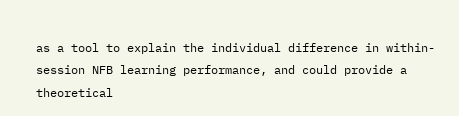as a tool to explain the individual difference in within-session NFB learning performance, and could provide a theoretical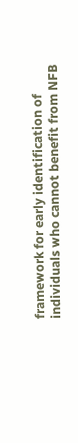framework for early identification of individuals who cannot benefit from NFB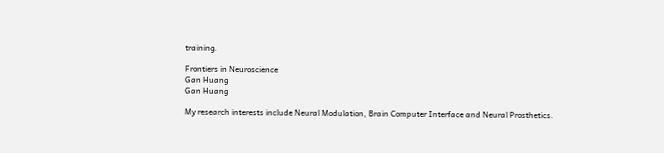training.

Frontiers in Neuroscience
Gan Huang
Gan Huang

My research interests include Neural Modulation, Brain Computer Interface and Neural Prosthetics.